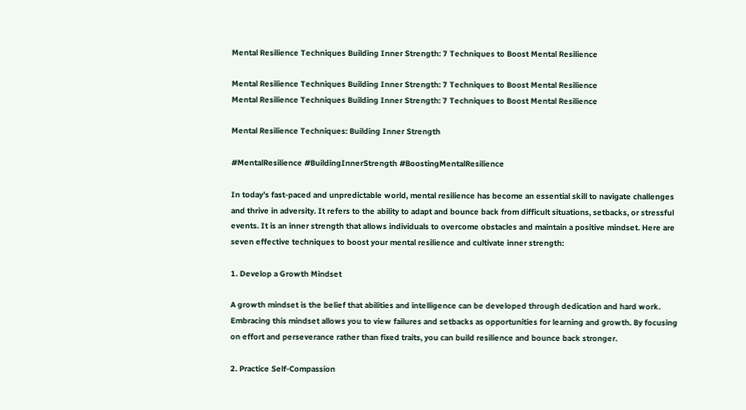Mental Resilience Techniques Building Inner Strength: 7 Techniques to Boost Mental Resilience

Mental Resilience Techniques Building Inner Strength: 7 Techniques to Boost Mental Resilience
Mental Resilience Techniques Building Inner Strength: 7 Techniques to Boost Mental Resilience

Mental Resilience Techniques: Building Inner Strength

#MentalResilience #BuildingInnerStrength #BoostingMentalResilience

In today’s fast-paced and unpredictable world, mental resilience has become an essential skill to navigate challenges and thrive in adversity. It refers to the ability to adapt and bounce back from difficult situations, setbacks, or stressful events. It is an inner strength that allows individuals to overcome obstacles and maintain a positive mindset. Here are seven effective techniques to boost your mental resilience and cultivate inner strength:

1. Develop a Growth Mindset

A growth mindset is the belief that abilities and intelligence can be developed through dedication and hard work. Embracing this mindset allows you to view failures and setbacks as opportunities for learning and growth. By focusing on effort and perseverance rather than fixed traits, you can build resilience and bounce back stronger.

2. Practice Self-Compassion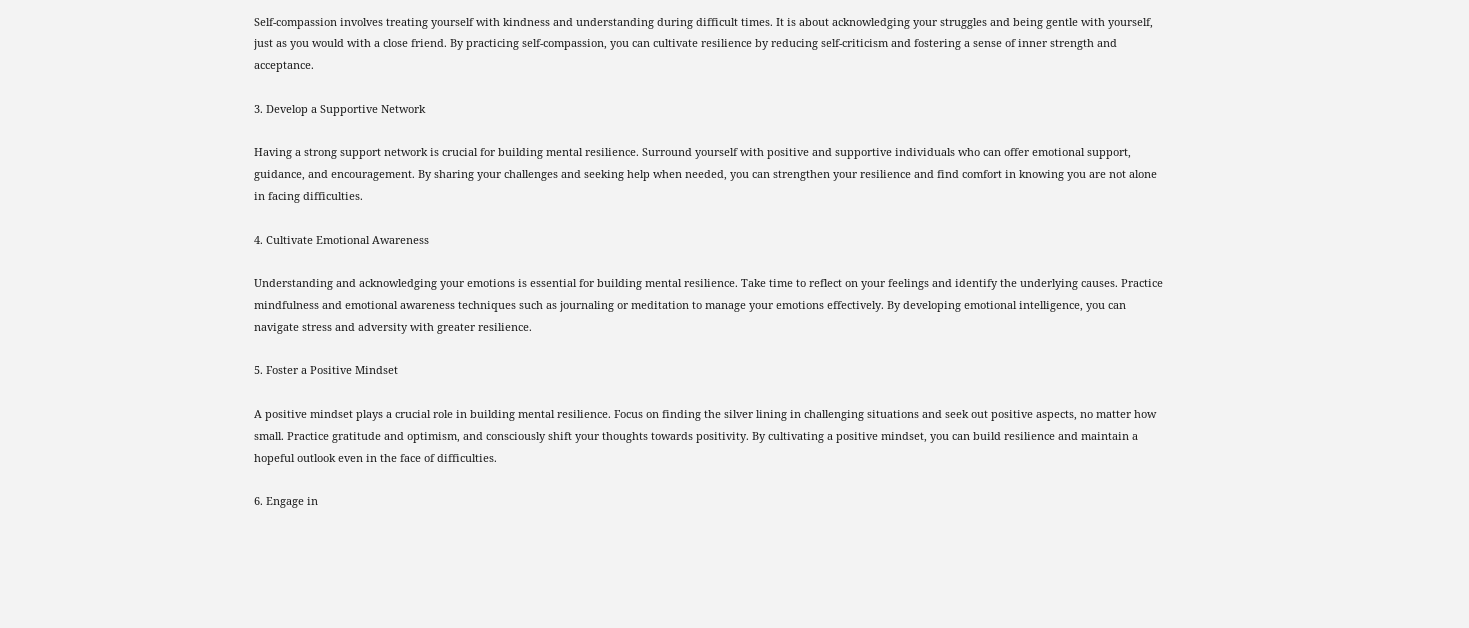Self-compassion involves treating yourself with kindness and understanding during difficult times. It is about acknowledging your struggles and being gentle with yourself, just as you would with a close friend. By practicing self-compassion, you can cultivate resilience by reducing self-criticism and fostering a sense of inner strength and acceptance.

3. Develop a Supportive Network

Having a strong support network is crucial for building mental resilience. Surround yourself with positive and supportive individuals who can offer emotional support, guidance, and encouragement. By sharing your challenges and seeking help when needed, you can strengthen your resilience and find comfort in knowing you are not alone in facing difficulties.

4. Cultivate Emotional Awareness

Understanding and acknowledging your emotions is essential for building mental resilience. Take time to reflect on your feelings and identify the underlying causes. Practice mindfulness and emotional awareness techniques such as journaling or meditation to manage your emotions effectively. By developing emotional intelligence, you can navigate stress and adversity with greater resilience.

5. Foster a Positive Mindset

A positive mindset plays a crucial role in building mental resilience. Focus on finding the silver lining in challenging situations and seek out positive aspects, no matter how small. Practice gratitude and optimism, and consciously shift your thoughts towards positivity. By cultivating a positive mindset, you can build resilience and maintain a hopeful outlook even in the face of difficulties.

6. Engage in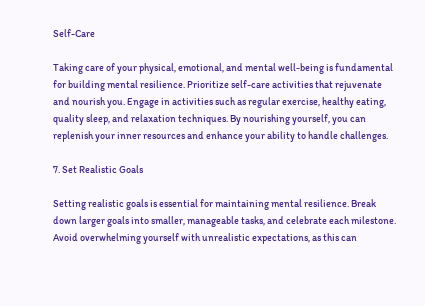Self-Care

Taking care of your physical, emotional, and mental well-being is fundamental for building mental resilience. Prioritize self-care activities that rejuvenate and nourish you. Engage in activities such as regular exercise, healthy eating, quality sleep, and relaxation techniques. By nourishing yourself, you can replenish your inner resources and enhance your ability to handle challenges.

7. Set Realistic Goals

Setting realistic goals is essential for maintaining mental resilience. Break down larger goals into smaller, manageable tasks, and celebrate each milestone. Avoid overwhelming yourself with unrealistic expectations, as this can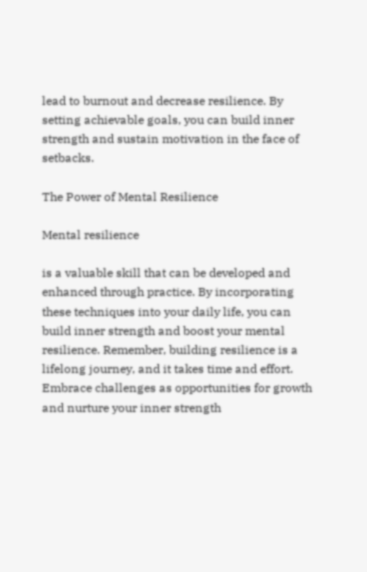lead to burnout and decrease resilience. By setting achievable goals, you can build inner strength and sustain motivation in the face of setbacks.

The Power of Mental Resilience

Mental resilience

is a valuable skill that can be developed and enhanced through practice. By incorporating these techniques into your daily life, you can build inner strength and boost your mental resilience. Remember, building resilience is a lifelong journey, and it takes time and effort. Embrace challenges as opportunities for growth and nurture your inner strength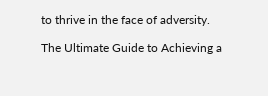to thrive in the face of adversity.

The Ultimate Guide to Achieving a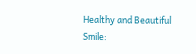Healthy and Beautiful Smile: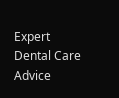Expert Dental Care Advice